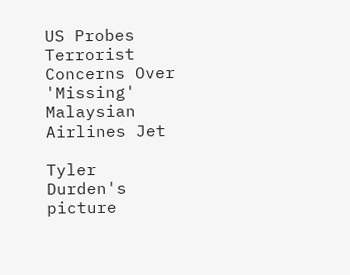US Probes Terrorist Concerns Over 'Missing' Malaysian Airlines Jet

Tyler Durden's picture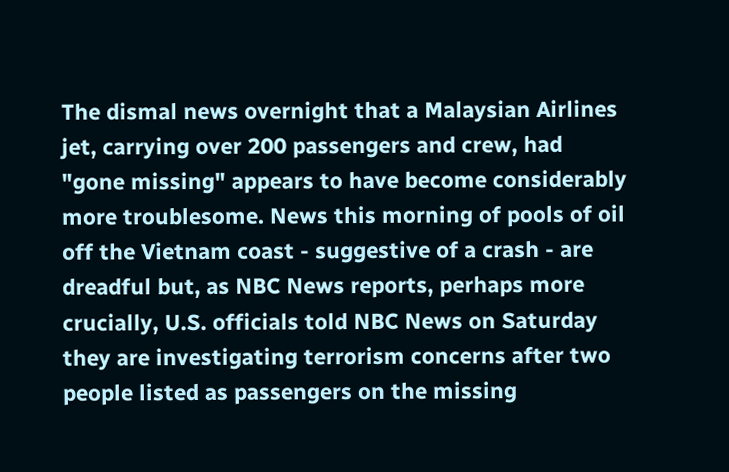The dismal news overnight that a Malaysian Airlines jet, carrying over 200 passengers and crew, had "gone missing" appears to have become considerably more troublesome. News this morning of pools of oil off the Vietnam coast - suggestive of a crash - are dreadful but, as NBC News reports, perhaps more crucially, U.S. officials told NBC News on Saturday they are investigating terrorism concerns after two people listed as passengers on the missing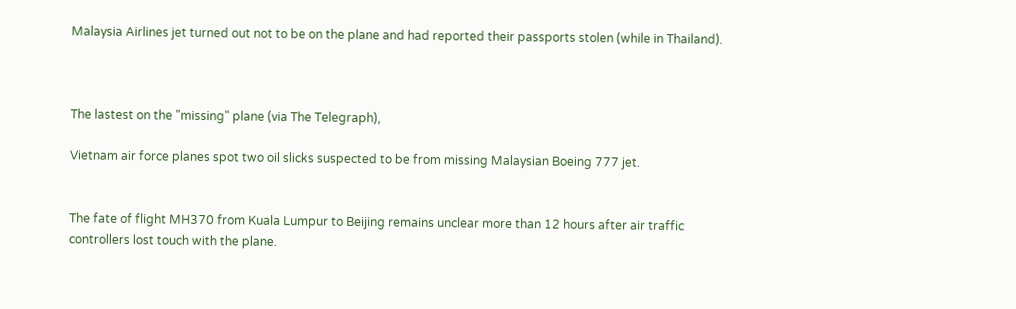Malaysia Airlines jet turned out not to be on the plane and had reported their passports stolen (while in Thailand).



The lastest on the "missing" plane (via The Telegraph),

Vietnam air force planes spot two oil slicks suspected to be from missing Malaysian Boeing 777 jet.


The fate of flight MH370 from Kuala Lumpur to Beijing remains unclear more than 12 hours after air traffic controllers lost touch with the plane.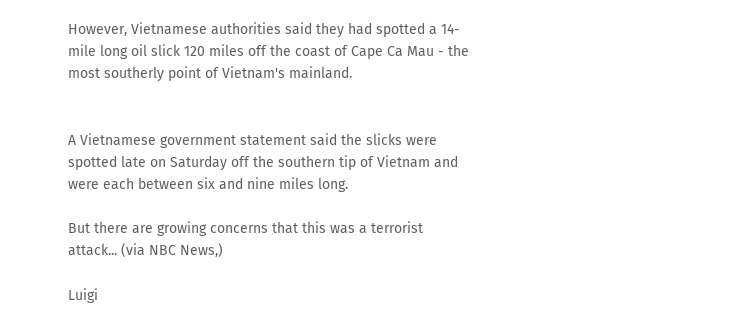However, Vietnamese authorities said they had spotted a 14-mile long oil slick 120 miles off the coast of Cape Ca Mau - the most southerly point of Vietnam's mainland.


A Vietnamese government statement said the slicks were spotted late on Saturday off the southern tip of Vietnam and were each between six and nine miles long.

But there are growing concerns that this was a terrorist attack... (via NBC News,)

Luigi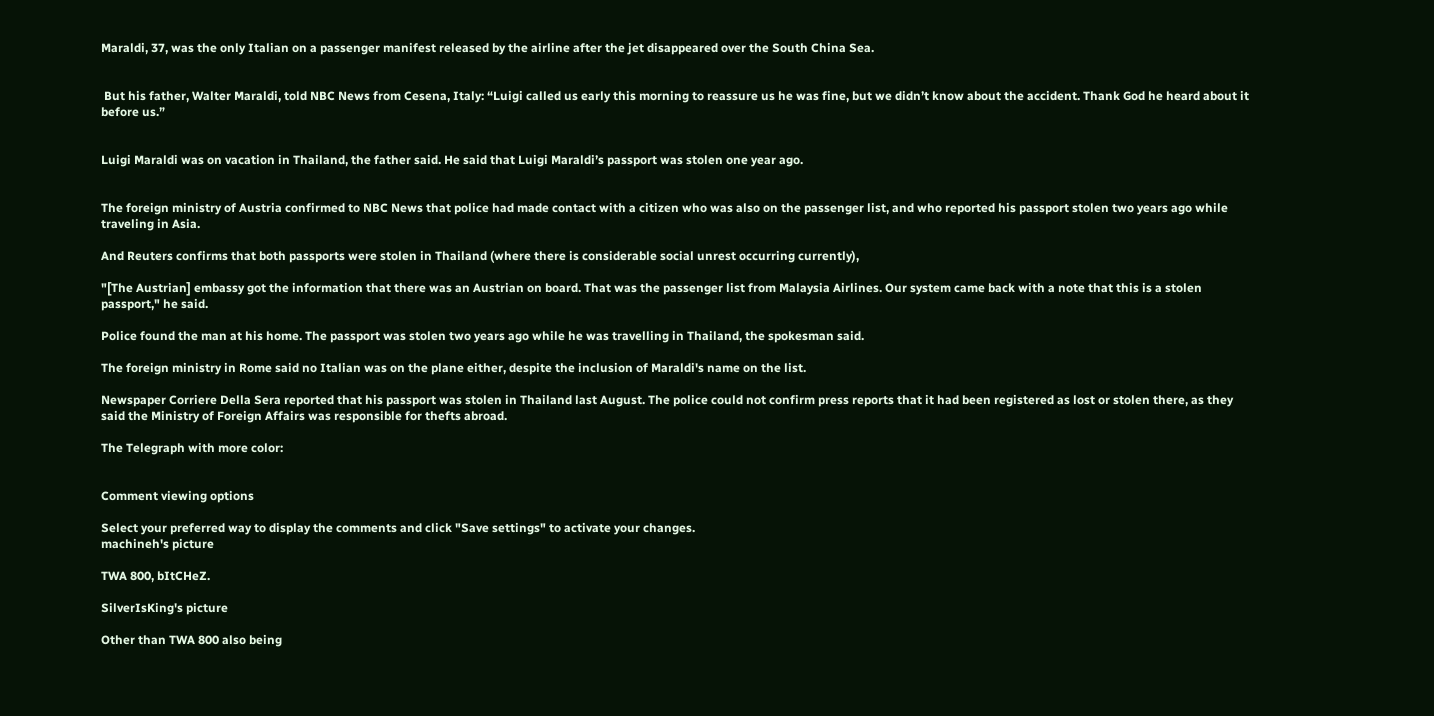Maraldi, 37, was the only Italian on a passenger manifest released by the airline after the jet disappeared over the South China Sea.


 But his father, Walter Maraldi, told NBC News from Cesena, Italy: “Luigi called us early this morning to reassure us he was fine, but we didn’t know about the accident. Thank God he heard about it before us.”


Luigi Maraldi was on vacation in Thailand, the father said. He said that Luigi Maraldi’s passport was stolen one year ago.


The foreign ministry of Austria confirmed to NBC News that police had made contact with a citizen who was also on the passenger list, and who reported his passport stolen two years ago while traveling in Asia.

And Reuters confirms that both passports were stolen in Thailand (where there is considerable social unrest occurring currently),

"[The Austrian] embassy got the information that there was an Austrian on board. That was the passenger list from Malaysia Airlines. Our system came back with a note that this is a stolen passport," he said.

Police found the man at his home. The passport was stolen two years ago while he was travelling in Thailand, the spokesman said.

The foreign ministry in Rome said no Italian was on the plane either, despite the inclusion of Maraldi's name on the list.

Newspaper Corriere Della Sera reported that his passport was stolen in Thailand last August. The police could not confirm press reports that it had been registered as lost or stolen there, as they said the Ministry of Foreign Affairs was responsible for thefts abroad.

The Telegraph with more color:


Comment viewing options

Select your preferred way to display the comments and click "Save settings" to activate your changes.
machineh's picture

TWA 800, bItCHeZ.

SilverIsKing's picture

Other than TWA 800 also being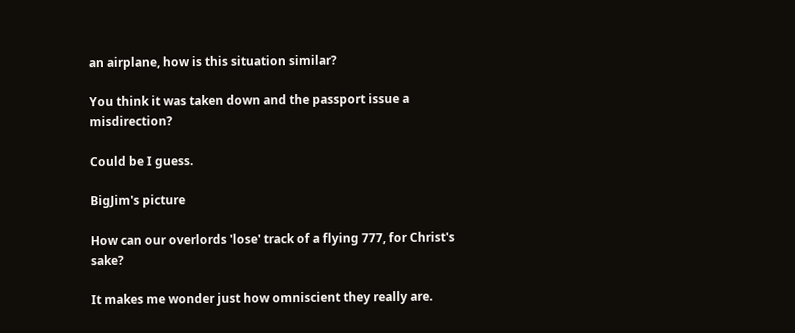an airplane, how is this situation similar?

You think it was taken down and the passport issue a misdirection?

Could be I guess.

BigJim's picture

How can our overlords 'lose' track of a flying 777, for Christ's sake?

It makes me wonder just how omniscient they really are.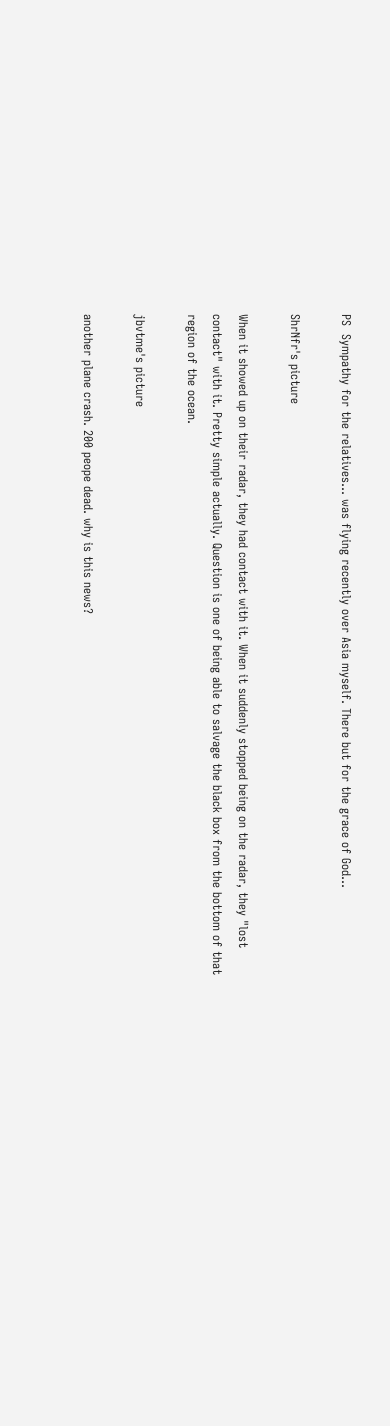PS  Sympathy for the relatives... was flying recently over Asia myself. There but for the grace of God...

ShrNfr's picture

When it showed up on their radar, they had contact with it. When it suddenly stopped being on the radar, they "lost contact" with it. Pretty simple actually. Question is one of being able to salvage the black box from the bottom of that region of the ocean.

jbvtme's picture

another plane crash. 200 peope dead. why is this news?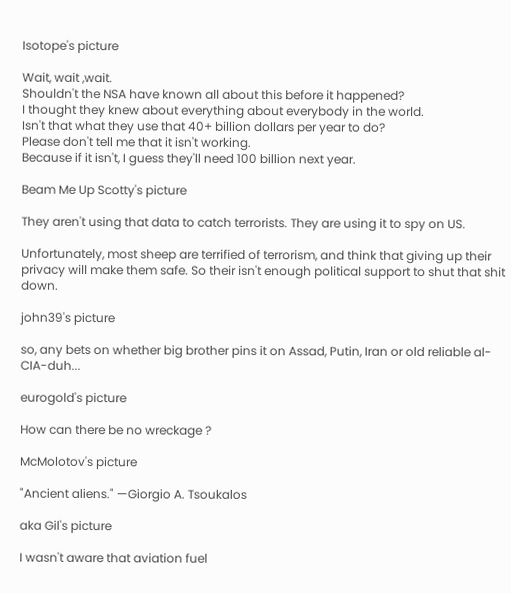Isotope's picture

Wait, wait ,wait.
Shouldn't the NSA have known all about this before it happened?
I thought they knew about everything about everybody in the world.
Isn't that what they use that 40+ billion dollars per year to do?
Please don't tell me that it isn't working.
Because if it isn't, I guess they'll need 100 billion next year.

Beam Me Up Scotty's picture

They aren't using that data to catch terrorists. They are using it to spy on US.

Unfortunately, most sheep are terrified of terrorism, and think that giving up their privacy will make them safe. So their isn't enough political support to shut that shit down.

john39's picture

so, any bets on whether big brother pins it on Assad, Putin, Iran or old reliable al-CIA-duh...

eurogold's picture

How can there be no wreckage ?

McMolotov's picture

"Ancient aliens." —Giorgio A. Tsoukalos

aka Gil's picture

I wasn't aware that aviation fuel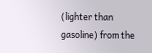(lighter than gasoline) from the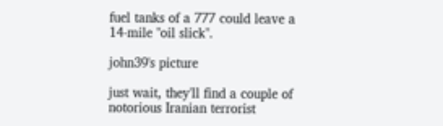fuel tanks of a 777 could leave a 14-mile "oil slick".

john39's picture

just wait, they'll find a couple of notorious Iranian terrorist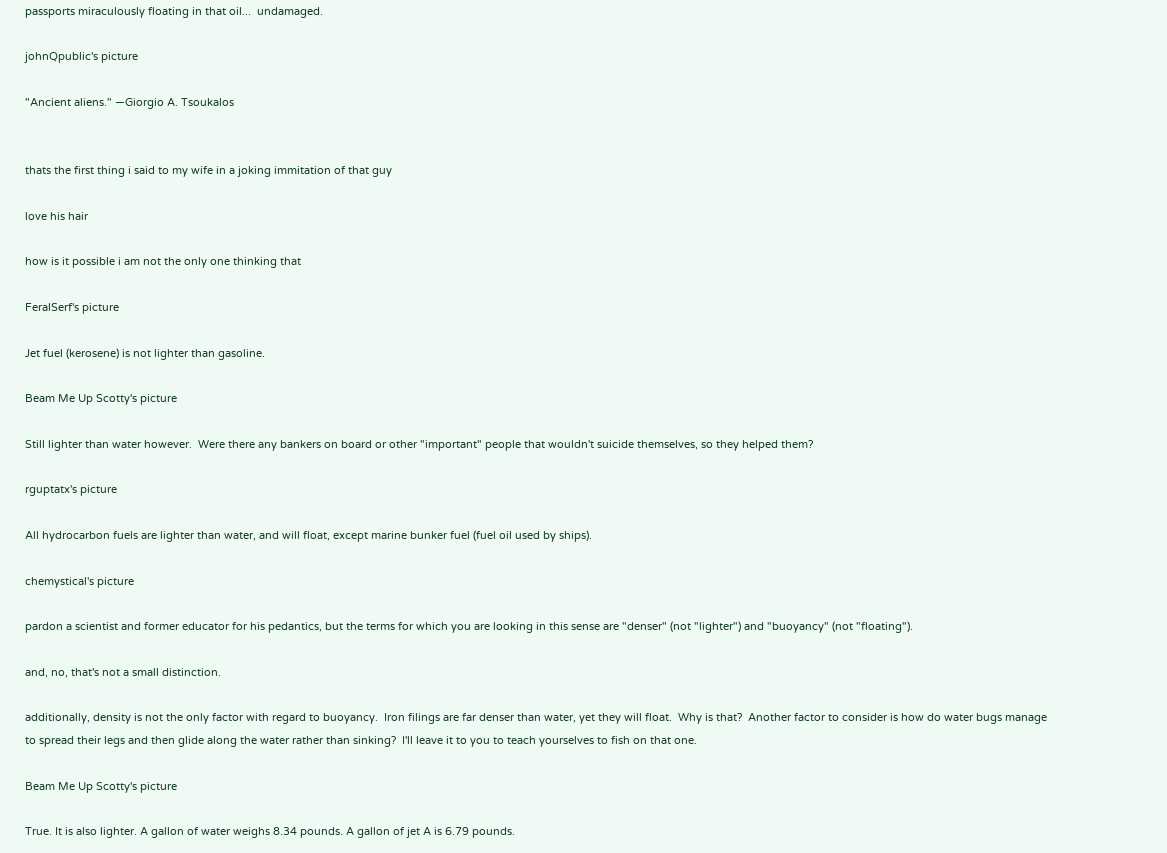passports miraculously floating in that oil...  undamaged.

johnQpublic's picture

"Ancient aliens." —Giorgio A. Tsoukalos


thats the first thing i said to my wife in a joking immitation of that guy

love his hair

how is it possible i am not the only one thinking that

FeralSerf's picture

Jet fuel (kerosene) is not lighter than gasoline.

Beam Me Up Scotty's picture

Still lighter than water however.  Were there any bankers on board or other "important" people that wouldn't suicide themselves, so they helped them?

rguptatx's picture

All hydrocarbon fuels are lighter than water, and will float, except marine bunker fuel (fuel oil used by ships).

chemystical's picture

pardon a scientist and former educator for his pedantics, but the terms for which you are looking in this sense are "denser" (not "lighter") and "buoyancy" (not "floating").

and, no, that's not a small distinction.

additionally, density is not the only factor with regard to buoyancy.  Iron filings are far denser than water, yet they will float.  Why is that?  Another factor to consider is how do water bugs manage to spread their legs and then glide along the water rather than sinking?  I'll leave it to you to teach yourselves to fish on that one.

Beam Me Up Scotty's picture

True. It is also lighter. A gallon of water weighs 8.34 pounds. A gallon of jet A is 6.79 pounds.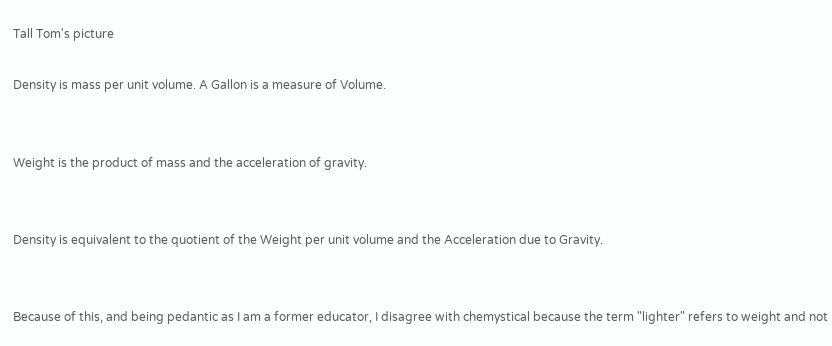Tall Tom's picture

Density is mass per unit volume. A Gallon is a measure of Volume.


Weight is the product of mass and the acceleration of gravity.


Density is equivalent to the quotient of the Weight per unit volume and the Acceleration due to Gravity.


Because of this, and being pedantic as I am a former educator, I disagree with chemystical because the term "lighter" refers to weight and not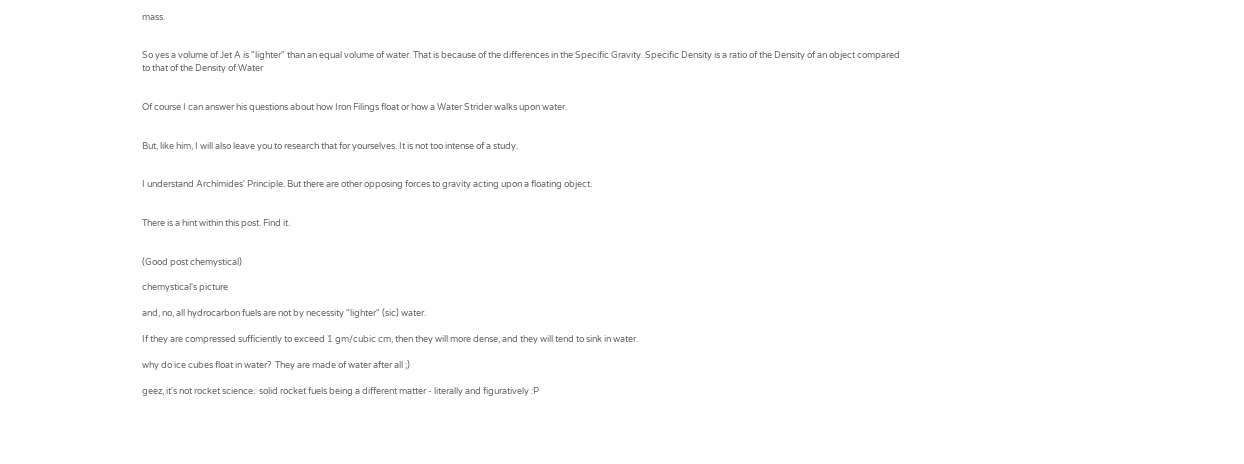mass.


So yes a volume of Jet A is "lighter" than an equal volume of water. That is because of the differences in the Specific Gravity. Specific Density is a ratio of the Density of an object compared to that of the Density of Water


Of course I can answer his questions about how Iron Filings float or how a Water Strider walks upon water.


But, like him, I will also leave you to research that for yourselves. It is not too intense of a study.


I understand Archimides' Principle. But there are other opposing forces to gravity acting upon a floating object.


There is a hint within this post. Find it.


(Good post chemystical)

chemystical's picture

and, no, all hydrocarbon fuels are not by necessity "lighter" (sic) water.

If they are compressed sufficiently to exceed 1 gm/cubic cm, then they will more dense, and they will tend to sink in water.

why do ice cubes float in water?  They are made of water after all ;)

geez, it's not rocket science.  solid rocket fuels being a different matter - literally and figuratively :P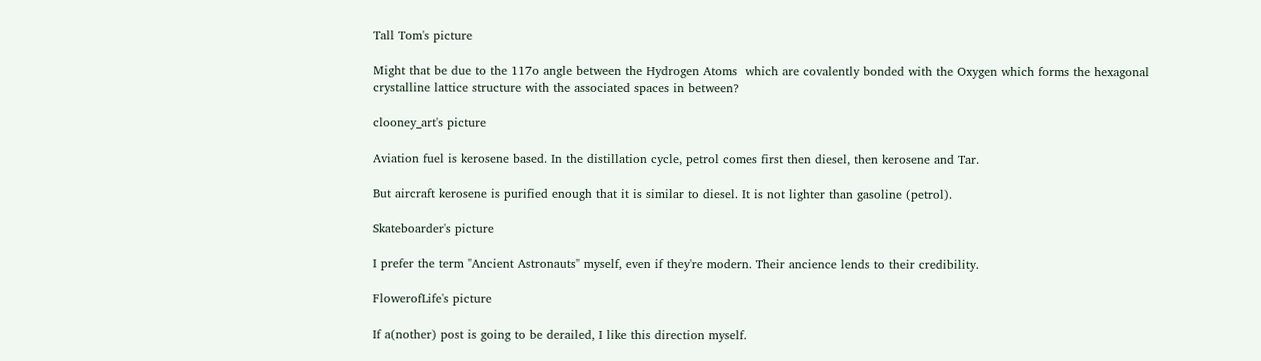Tall Tom's picture

Might that be due to the 117o angle between the Hydrogen Atoms  which are covalently bonded with the Oxygen which forms the hexagonal crystalline lattice structure with the associated spaces in between?

clooney_art's picture

Aviation fuel is kerosene based. In the distillation cycle, petrol comes first then diesel, then kerosene and Tar.

But aircraft kerosene is purified enough that it is similar to diesel. It is not lighter than gasoline (petrol).

Skateboarder's picture

I prefer the term "Ancient Astronauts" myself, even if they're modern. Their ancience lends to their credibility.

FlowerofLife's picture

If a(nother) post is going to be derailed, I like this direction myself.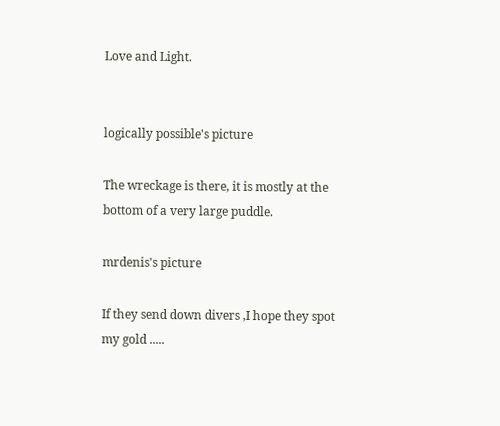Love and Light.


logically possible's picture

The wreckage is there, it is mostly at the bottom of a very large puddle.

mrdenis's picture

If they send down divers ,I hope they spot my gold .....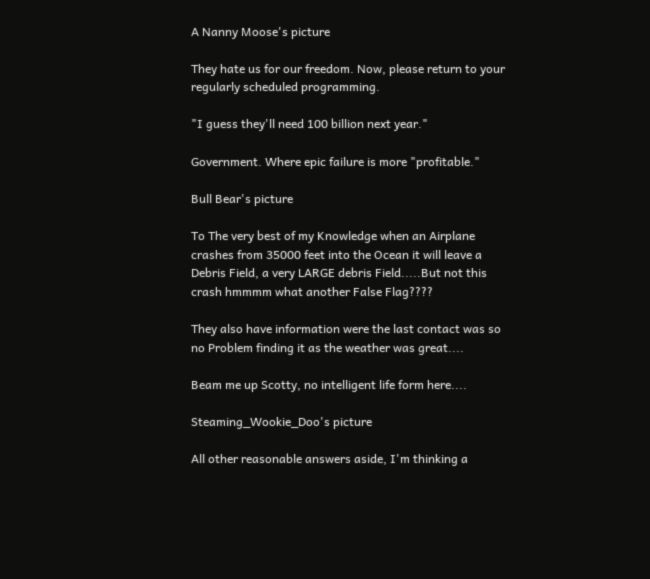A Nanny Moose's picture

They hate us for our freedom. Now, please return to your regularly scheduled programming.

"I guess they'll need 100 billion next year."

Government. Where epic failure is more "profitable."

Bull Bear's picture

To The very best of my Knowledge when an Airplane crashes from 35000 feet into the Ocean it will leave a Debris Field, a very LARGE debris Field.....But not this crash hmmmm what another False Flag????

They also have information were the last contact was so no Problem finding it as the weather was great....

Beam me up Scotty, no intelligent life form here....

Steaming_Wookie_Doo's picture

All other reasonable answers aside, I'm thinking a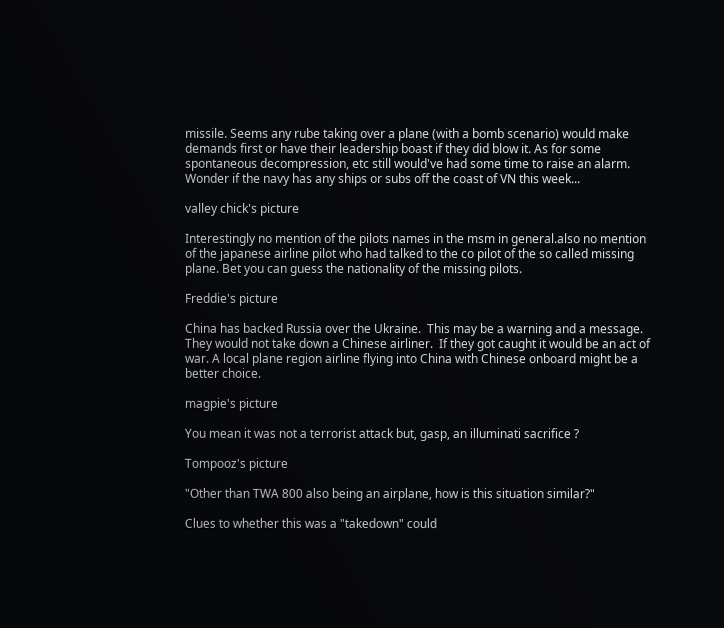missile. Seems any rube taking over a plane (with a bomb scenario) would make demands first or have their leadership boast if they did blow it. As for some spontaneous decompression, etc still would've had some time to raise an alarm. Wonder if the navy has any ships or subs off the coast of VN this week...

valley chick's picture

Interestingly no mention of the pilots names in the msm in general.also no mention of the japanese airline pilot who had talked to the co pilot of the so called missing plane. Bet you can guess the nationality of the missing pilots.

Freddie's picture

China has backed Russia over the Ukraine.  This may be a warning and a message.  They would not take down a Chinese airliner.  If they got caught it would be an act of war. A local plane region airline flying into China with Chinese onboard might be a better choice.

magpie's picture

You mean it was not a terrorist attack but, gasp, an illuminati sacrifice ?

Tompooz's picture

"Other than TWA 800 also being an airplane, how is this situation similar?"

Clues to whether this was a "takedown" could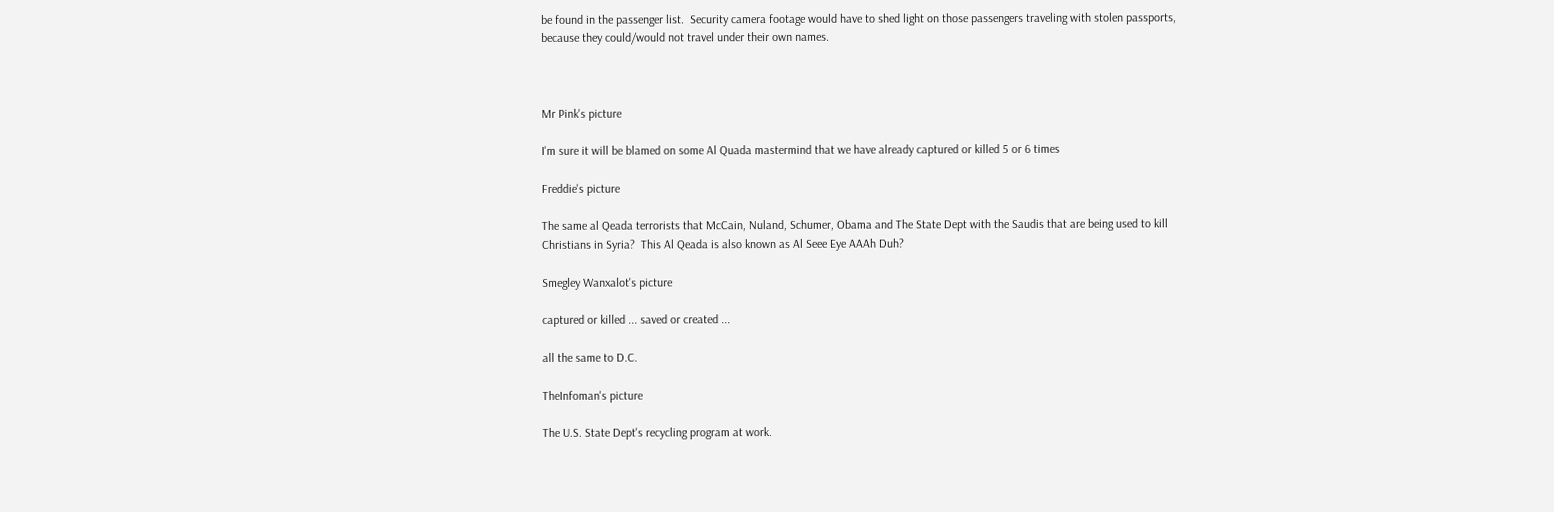be found in the passenger list.  Security camera footage would have to shed light on those passengers traveling with stolen passports, because they could/would not travel under their own names.



Mr Pink's picture

I'm sure it will be blamed on some Al Quada mastermind that we have already captured or killed 5 or 6 times

Freddie's picture

The same al Qeada terrorists that McCain, Nuland, Schumer, Obama and The State Dept with the Saudis that are being used to kill Christians in Syria?  This Al Qeada is also known as Al Seee Eye AAAh Duh?

Smegley Wanxalot's picture

captured or killed ... saved or created ...

all the same to D.C.

TheInfoman's picture

The U.S. State Dept's recycling program at work.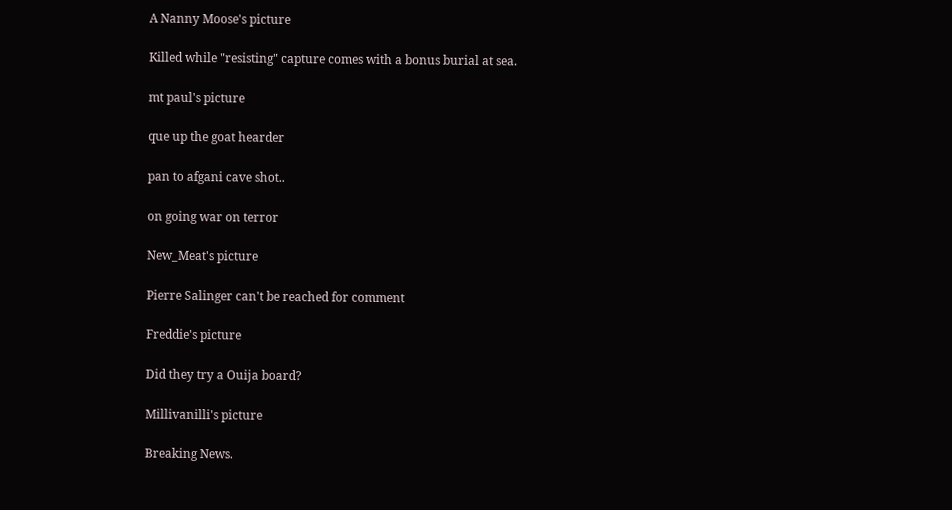A Nanny Moose's picture

Killed while "resisting" capture comes with a bonus burial at sea.

mt paul's picture

que up the goat hearder

pan to afgani cave shot..

on going war on terror

New_Meat's picture

Pierre Salinger can't be reached for comment

Freddie's picture

Did they try a Ouija board?

Millivanilli's picture

Breaking News.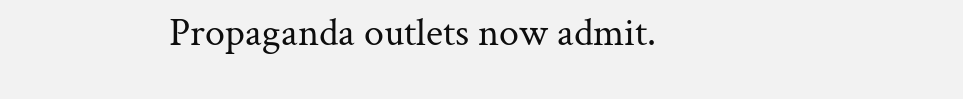Propaganda outlets now admit.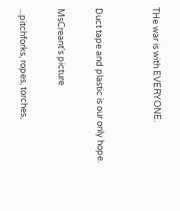THe war is with EVERYONE.


Duct tape and plastic is our only hope.

MsCreant's picture

...pitchforks, ropes, torches,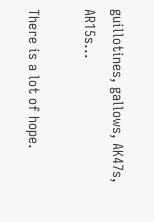guillotines, gallows, AK47s, AR15s...

There is a lot of hope.